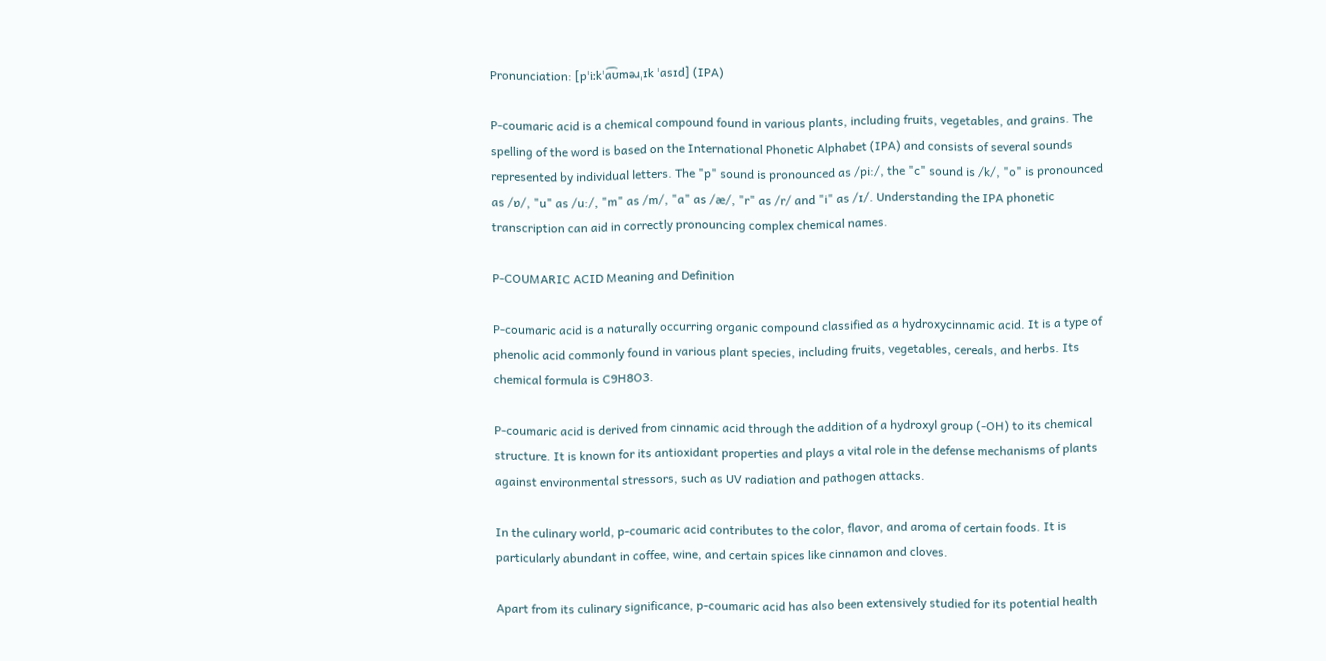Pronunciation: [pˈiːkˈa͡ʊməɹˌɪk ˈasɪd] (IPA)

P-coumaric acid is a chemical compound found in various plants, including fruits, vegetables, and grains. The spelling of the word is based on the International Phonetic Alphabet (IPA) and consists of several sounds represented by individual letters. The "p" sound is pronounced as /pi:/, the "c" sound is /k/, "o" is pronounced as /ɒ/, "u" as /u:/, "m" as /m/, "a" as /æ/, "r" as /r/ and "i" as /ɪ/. Understanding the IPA phonetic transcription can aid in correctly pronouncing complex chemical names.

P-COUMARIC ACID Meaning and Definition

P-coumaric acid is a naturally occurring organic compound classified as a hydroxycinnamic acid. It is a type of phenolic acid commonly found in various plant species, including fruits, vegetables, cereals, and herbs. Its chemical formula is C9H8O3.

P-coumaric acid is derived from cinnamic acid through the addition of a hydroxyl group (-OH) to its chemical structure. It is known for its antioxidant properties and plays a vital role in the defense mechanisms of plants against environmental stressors, such as UV radiation and pathogen attacks.

In the culinary world, p-coumaric acid contributes to the color, flavor, and aroma of certain foods. It is particularly abundant in coffee, wine, and certain spices like cinnamon and cloves.

Apart from its culinary significance, p-coumaric acid has also been extensively studied for its potential health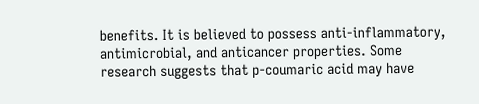benefits. It is believed to possess anti-inflammatory, antimicrobial, and anticancer properties. Some research suggests that p-coumaric acid may have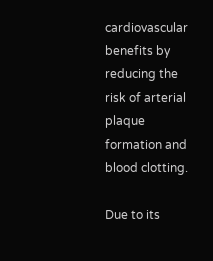cardiovascular benefits by reducing the risk of arterial plaque formation and blood clotting.

Due to its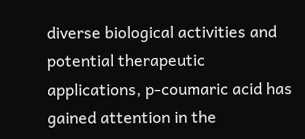diverse biological activities and potential therapeutic applications, p-coumaric acid has gained attention in the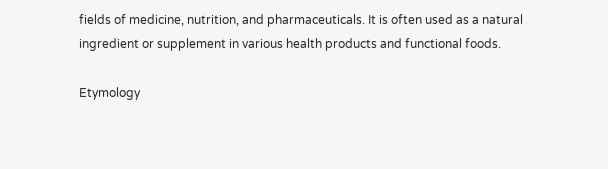fields of medicine, nutrition, and pharmaceuticals. It is often used as a natural ingredient or supplement in various health products and functional foods.

Etymology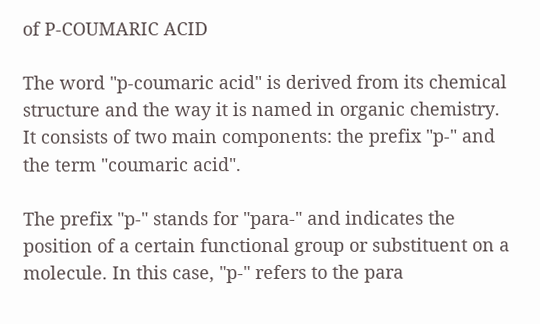of P-COUMARIC ACID

The word "p-coumaric acid" is derived from its chemical structure and the way it is named in organic chemistry. It consists of two main components: the prefix "p-" and the term "coumaric acid".

The prefix "p-" stands for "para-" and indicates the position of a certain functional group or substituent on a molecule. In this case, "p-" refers to the para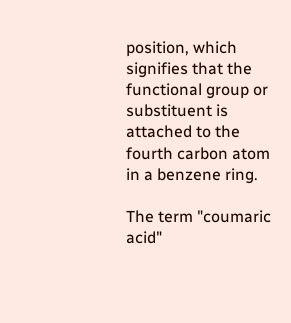position, which signifies that the functional group or substituent is attached to the fourth carbon atom in a benzene ring.

The term "coumaric acid"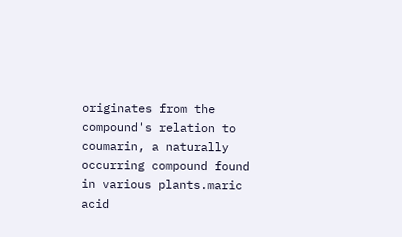originates from the compound's relation to coumarin, a naturally occurring compound found in various plants.maric acid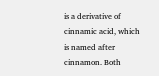is a derivative of cinnamic acid, which is named after cinnamon. Both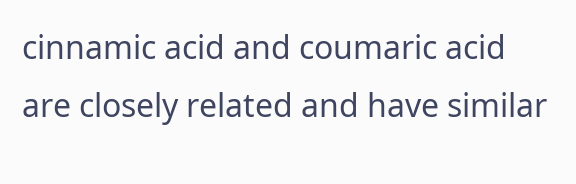cinnamic acid and coumaric acid are closely related and have similar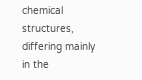chemical structures, differing mainly in the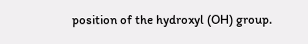position of the hydroxyl (OH) group.